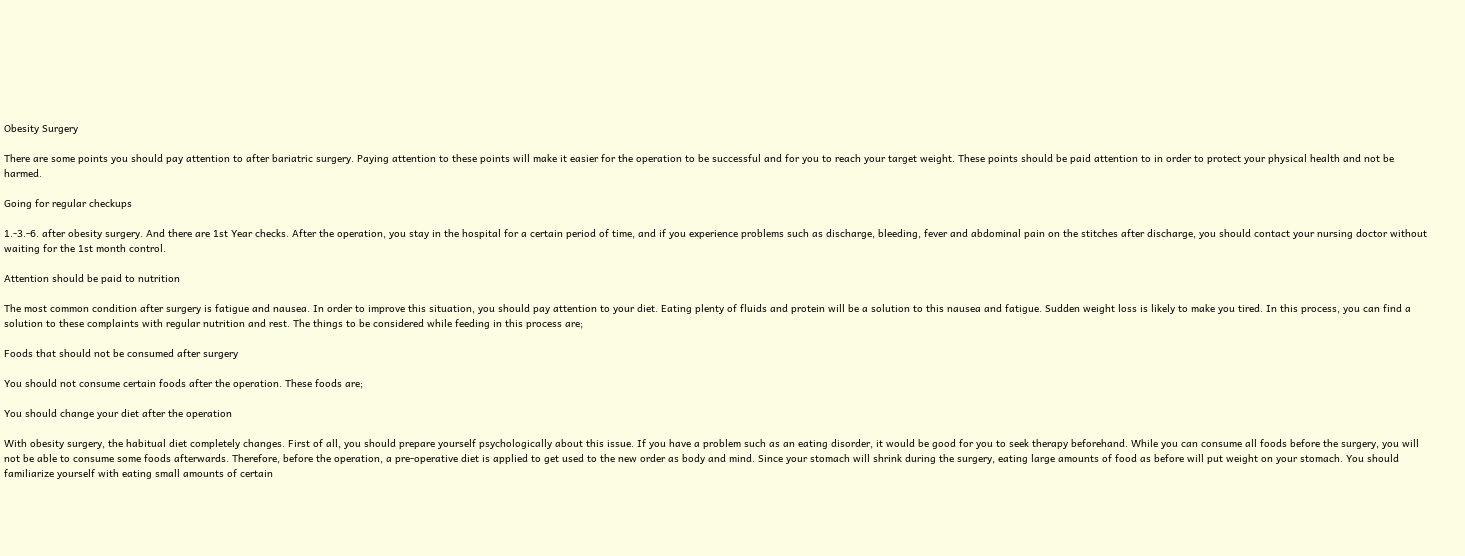Obesity Surgery

There are some points you should pay attention to after bariatric surgery. Paying attention to these points will make it easier for the operation to be successful and for you to reach your target weight. These points should be paid attention to in order to protect your physical health and not be harmed.

Going for regular checkups

1.-3.-6. after obesity surgery. And there are 1st Year checks. After the operation, you stay in the hospital for a certain period of time, and if you experience problems such as discharge, bleeding, fever and abdominal pain on the stitches after discharge, you should contact your nursing doctor without waiting for the 1st month control.

Attention should be paid to nutrition

The most common condition after surgery is fatigue and nausea. In order to improve this situation, you should pay attention to your diet. Eating plenty of fluids and protein will be a solution to this nausea and fatigue. Sudden weight loss is likely to make you tired. In this process, you can find a solution to these complaints with regular nutrition and rest. The things to be considered while feeding in this process are;

Foods that should not be consumed after surgery

You should not consume certain foods after the operation. These foods are;

You should change your diet after the operation

With obesity surgery, the habitual diet completely changes. First of all, you should prepare yourself psychologically about this issue. If you have a problem such as an eating disorder, it would be good for you to seek therapy beforehand. While you can consume all foods before the surgery, you will not be able to consume some foods afterwards. Therefore, before the operation, a pre-operative diet is applied to get used to the new order as body and mind. Since your stomach will shrink during the surgery, eating large amounts of food as before will put weight on your stomach. You should familiarize yourself with eating small amounts of certain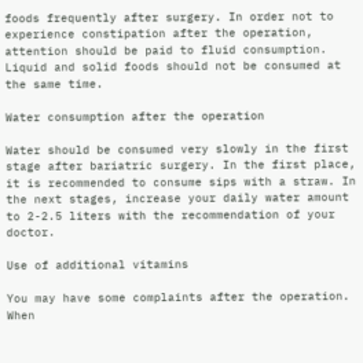foods frequently after surgery. In order not to experience constipation after the operation, attention should be paid to fluid consumption. Liquid and solid foods should not be consumed at the same time.

Water consumption after the operation

Water should be consumed very slowly in the first stage after bariatric surgery. In the first place, it is recommended to consume sips with a straw. In the next stages, increase your daily water amount to 2-2.5 liters with the recommendation of your doctor.

Use of additional vitamins

You may have some complaints after the operation. When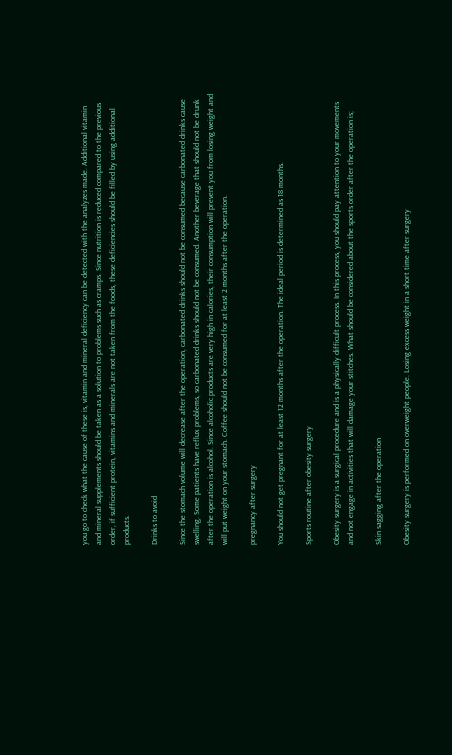you go to check what the cause of these is, vitamin and mineral deficiency can be detected with the analyzes made. Additional vitamin and mineral supplements should be taken as a solution to problems such as cramps. Since nutrition is reduced compared to the previous order, if sufficient protein, vitamins and minerals are not taken from the foods, these deficiencies should be filled by using additional products.

Drinks to avoid

Since the stomach volume will decrease after the operation, carbonated drinks should not be consumed because carbonated drinks cause swelling. Some patients have reflux problems, so carbonated drinks should not be consumed. Another beverage that should not be drunk after the operation is alcohol. Since alcoholic products are very high in calories, their consumption will prevent you from losing weight and will put weight on your stomach. Coffee should not be consumed for at least 2 months after the operation.

pregnancy after surgery

You should not get pregnant for at least 12 months after the operation. The ideal period is determined as 18 months.

Sports routine after obesity surgery

Obesity surgery is a surgical procedure and is a physically difficult process. In this process, you should pay attention to your movements and not engage in activities that will damage your stitches. What should be considered about the sports order after the operation is;

Skin sagging after the operation

Obesity surgery is performed on overweight people. Losing excess weight in a short time after surgery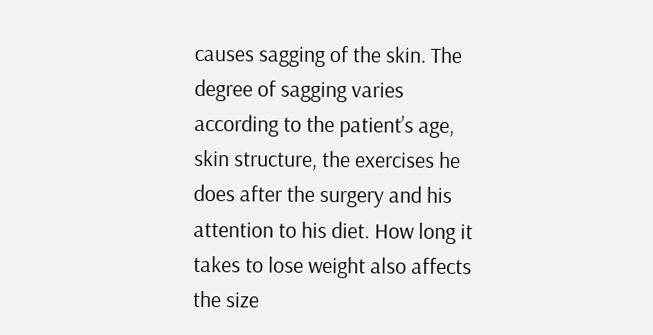causes sagging of the skin. The degree of sagging varies according to the patient’s age, skin structure, the exercises he does after the surgery and his attention to his diet. How long it takes to lose weight also affects the size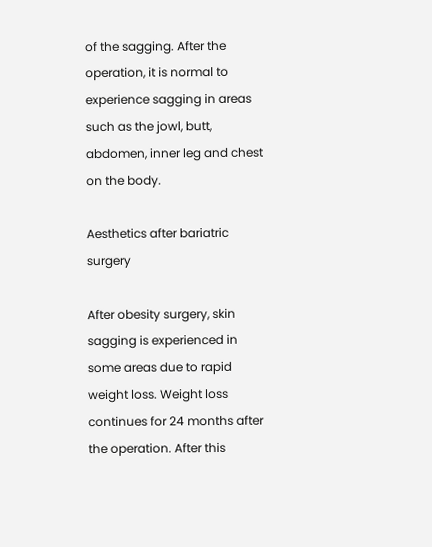of the sagging. After the operation, it is normal to experience sagging in areas such as the jowl, butt, abdomen, inner leg and chest on the body.

Aesthetics after bariatric surgery

After obesity surgery, skin sagging is experienced in some areas due to rapid weight loss. Weight loss continues for 24 months after the operation. After this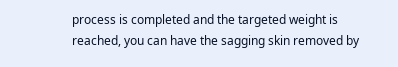process is completed and the targeted weight is reached, you can have the sagging skin removed by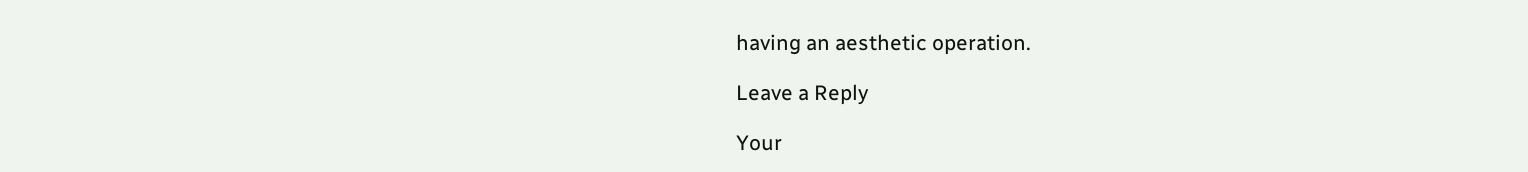having an aesthetic operation.

Leave a Reply

Your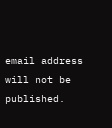email address will not be published.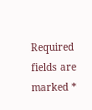Required fields are marked *